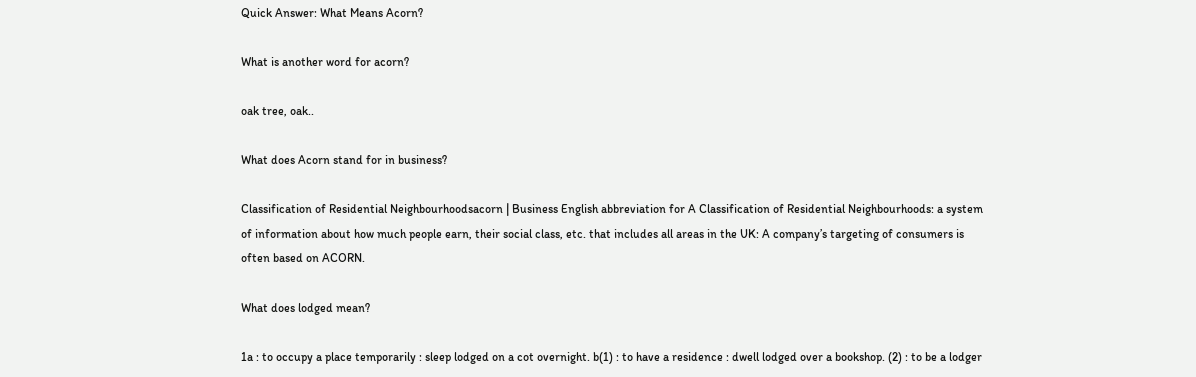Quick Answer: What Means Acorn?

What is another word for acorn?

oak tree, oak..

What does Acorn stand for in business?

Classification of Residential Neighbourhoodsacorn | Business English abbreviation for A Classification of Residential Neighbourhoods: a system of information about how much people earn, their social class, etc. that includes all areas in the UK: A company’s targeting of consumers is often based on ACORN.

What does lodged mean?

1a : to occupy a place temporarily : sleep lodged on a cot overnight. b(1) : to have a residence : dwell lodged over a bookshop. (2) : to be a lodger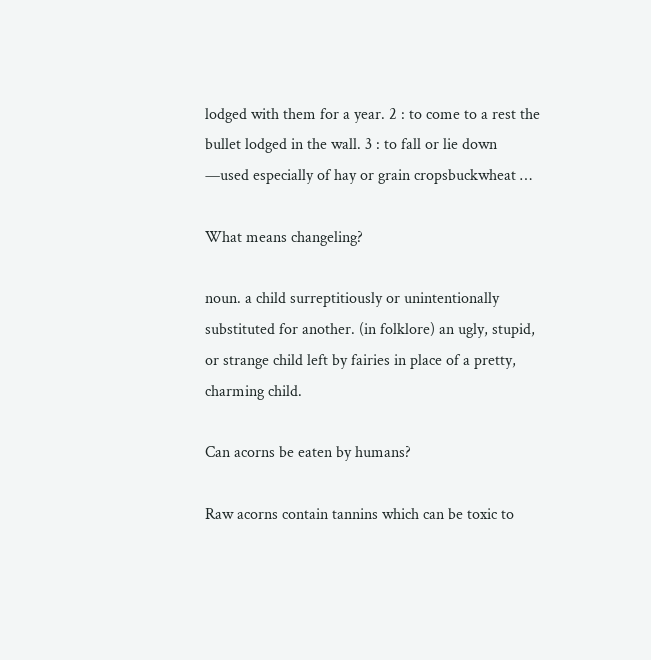lodged with them for a year. 2 : to come to a rest the bullet lodged in the wall. 3 : to fall or lie down —used especially of hay or grain cropsbuckwheat …

What means changeling?

noun. a child surreptitiously or unintentionally substituted for another. (in folklore) an ugly, stupid, or strange child left by fairies in place of a pretty, charming child.

Can acorns be eaten by humans?

Raw acorns contain tannins which can be toxic to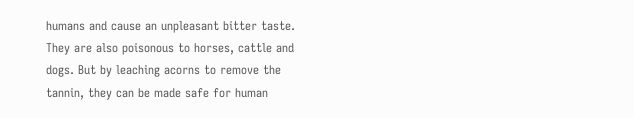humans and cause an unpleasant bitter taste. They are also poisonous to horses, cattle and dogs. But by leaching acorns to remove the tannin, they can be made safe for human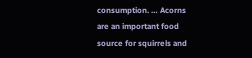consumption. … Acorns are an important food source for squirrels and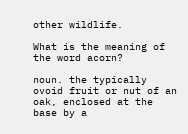other wildlife.

What is the meaning of the word acorn?

noun. the typically ovoid fruit or nut of an oak, enclosed at the base by a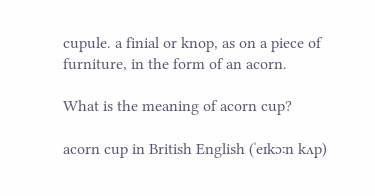cupule. a finial or knop, as on a piece of furniture, in the form of an acorn.

What is the meaning of acorn cup?

acorn cup in British English (ˈeɪkɔːn kʌp)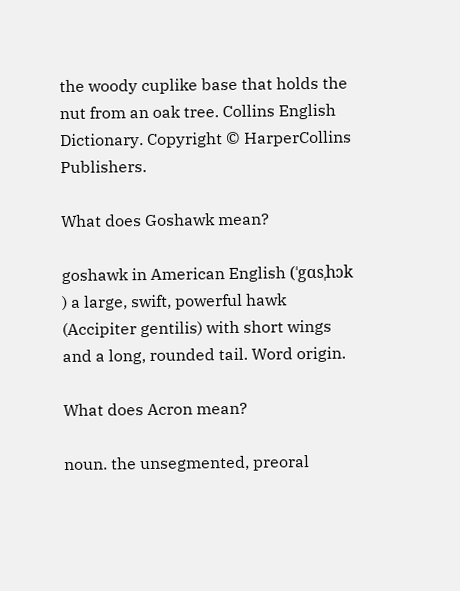the woody cuplike base that holds the nut from an oak tree. Collins English Dictionary. Copyright © HarperCollins Publishers.

What does Goshawk mean?

goshawk in American English (ˈgɑsˌhɔk ) a large, swift, powerful hawk (Accipiter gentilis) with short wings and a long, rounded tail. Word origin.

What does Acron mean?

noun. the unsegmented, preoral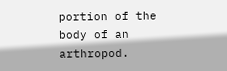portion of the body of an arthropod.